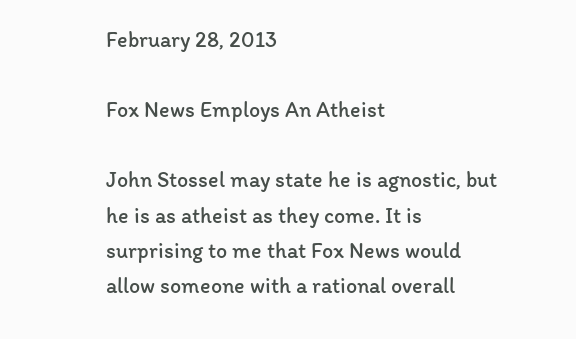February 28, 2013

Fox News Employs An Atheist

John Stossel may state he is agnostic, but he is as atheist as they come. It is surprising to me that Fox News would allow someone with a rational overall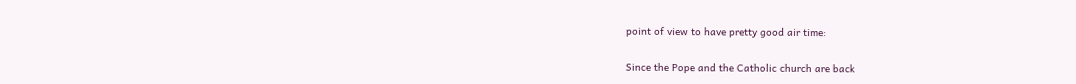point of view to have pretty good air time:

Since the Pope and the Catholic church are back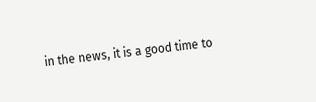in the news, it is a good time to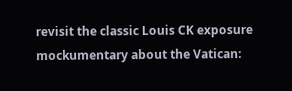revisit the classic Louis CK exposure mockumentary about the Vatican: